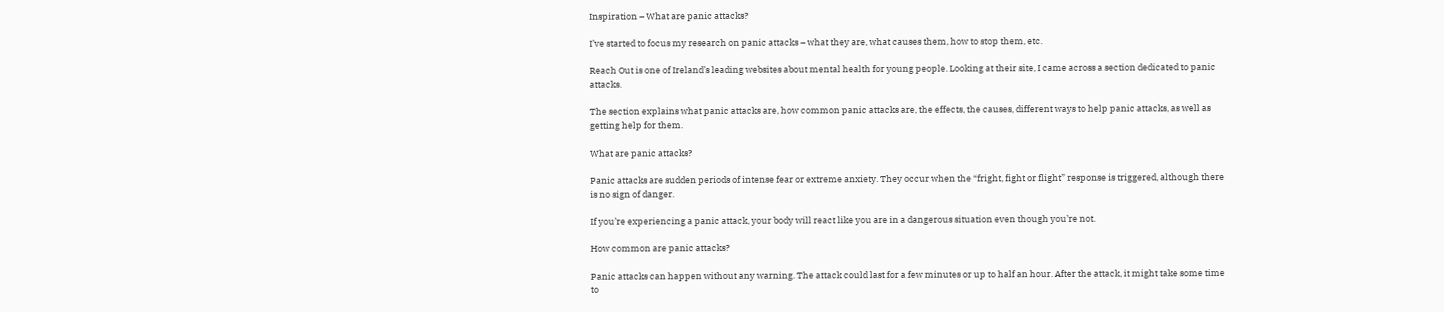Inspiration – What are panic attacks?

I’ve started to focus my research on panic attacks – what they are, what causes them, how to stop them, etc.

Reach Out is one of Ireland’s leading websites about mental health for young people. Looking at their site, I came across a section dedicated to panic attacks.

The section explains what panic attacks are, how common panic attacks are, the effects, the causes, different ways to help panic attacks, as well as getting help for them.

What are panic attacks?

Panic attacks are sudden periods of intense fear or extreme anxiety. They occur when the “fright, fight or flight” response is triggered, although there is no sign of danger.

If you’re experiencing a panic attack, your body will react like you are in a dangerous situation even though you’re not.

How common are panic attacks?

Panic attacks can happen without any warning. The attack could last for a few minutes or up to half an hour. After the attack, it might take some time to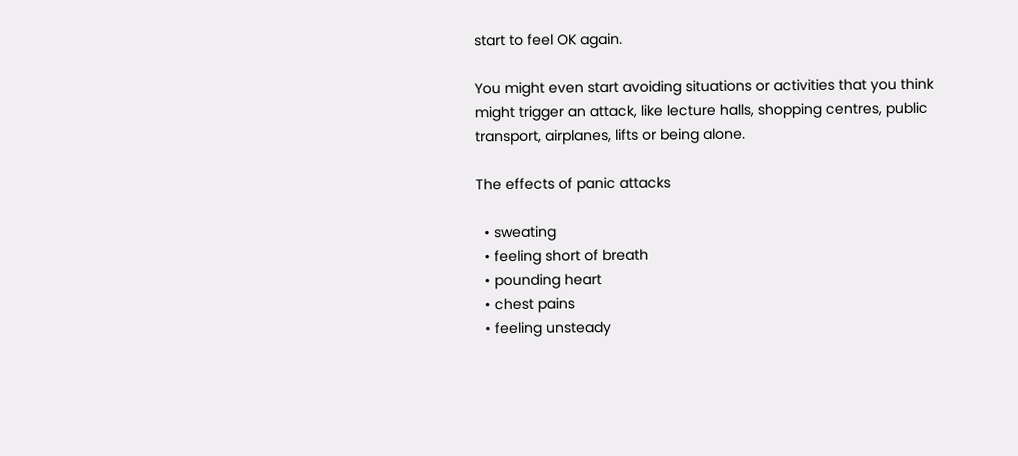start to feel OK again.

You might even start avoiding situations or activities that you think might trigger an attack, like lecture halls, shopping centres, public transport, airplanes, lifts or being alone.

The effects of panic attacks

  • sweating
  • feeling short of breath
  • pounding heart
  • chest pains
  • feeling unsteady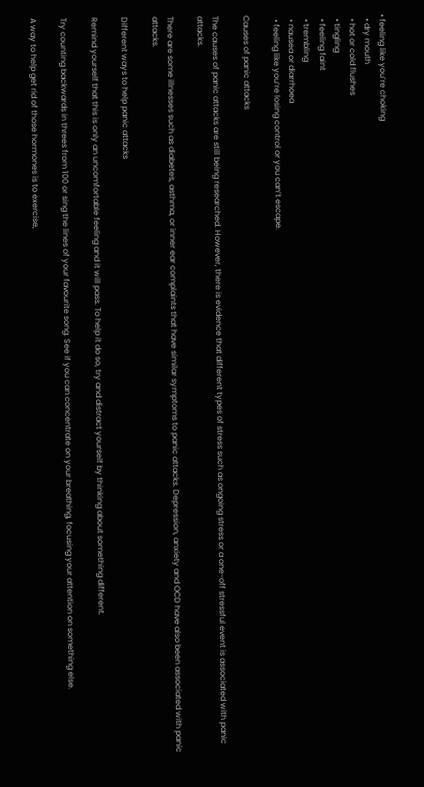• feeling like you’re choking
  • dry mouth
  • hot or cold flushes
  • tingling
  • feeling faint
  • trembling
  • nausea or diarrhoea
  • feeling like you’re losing control or you can’t escape.

Causes of panic attacks

The causes of panic attacks are still being researched. However, there is evidence that different types of stress such as ongoing stress or a one-off stressful event is associated with panic attacks.

There are some illnesses such as diabetes, asthma, or inner ear complaints that have similar symptoms to panic attacks. Depression, anxiety and OCD have also been associated with panic attacks.

Different ways to help panic attacks

Remind yourself that this is only an uncomfortable feeling and it will pass. To help it do so, try and distract yourself by thinking about something different.

Try counting backwards in threes from 100 or sing the lines of your favourite song. See if you can concentrate on your breathing, focusing your attention on something else.

A way to help get rid of those hormones is to exercise,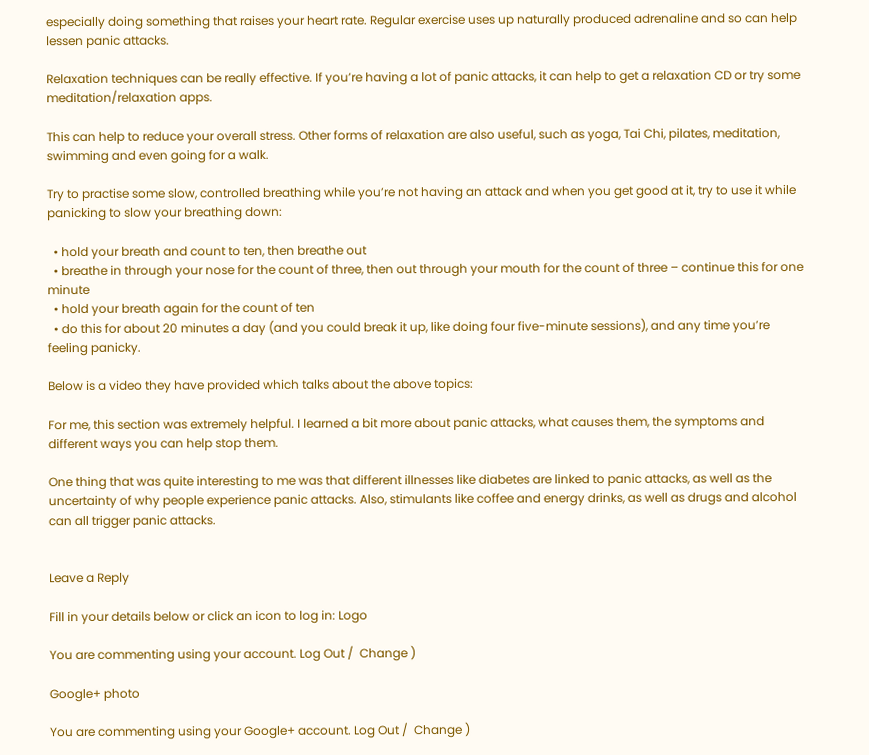especially doing something that raises your heart rate. Regular exercise uses up naturally produced adrenaline and so can help lessen panic attacks.

Relaxation techniques can be really effective. If you’re having a lot of panic attacks, it can help to get a relaxation CD or try some meditation/relaxation apps.

This can help to reduce your overall stress. Other forms of relaxation are also useful, such as yoga, Tai Chi, pilates, meditation, swimming and even going for a walk.

Try to practise some slow, controlled breathing while you’re not having an attack and when you get good at it, try to use it while panicking to slow your breathing down:

  • hold your breath and count to ten, then breathe out
  • breathe in through your nose for the count of three, then out through your mouth for the count of three – continue this for one minute
  • hold your breath again for the count of ten
  • do this for about 20 minutes a day (and you could break it up, like doing four five-minute sessions), and any time you’re feeling panicky.

Below is a video they have provided which talks about the above topics:

For me, this section was extremely helpful. I learned a bit more about panic attacks, what causes them, the symptoms and different ways you can help stop them.

One thing that was quite interesting to me was that different illnesses like diabetes are linked to panic attacks, as well as the uncertainty of why people experience panic attacks. Also, stimulants like coffee and energy drinks, as well as drugs and alcohol can all trigger panic attacks.


Leave a Reply

Fill in your details below or click an icon to log in: Logo

You are commenting using your account. Log Out /  Change )

Google+ photo

You are commenting using your Google+ account. Log Out /  Change )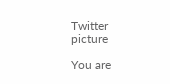Twitter picture

You are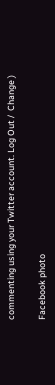commenting using your Twitter account. Log Out /  Change )

Facebook photo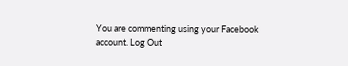You are commenting using your Facebook account. Log Out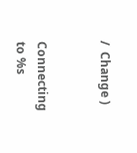/  Change )


Connecting to %s